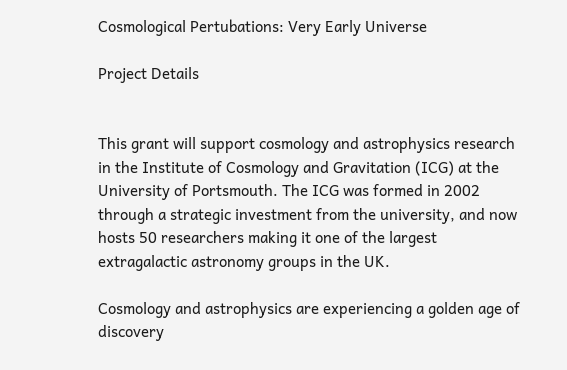Cosmological Pertubations: Very Early Universe

Project Details


This grant will support cosmology and astrophysics research in the Institute of Cosmology and Gravitation (ICG) at the University of Portsmouth. The ICG was formed in 2002 through a strategic investment from the university, and now hosts 50 researchers making it one of the largest extragalactic astronomy groups in the UK.

Cosmology and astrophysics are experiencing a golden age of discovery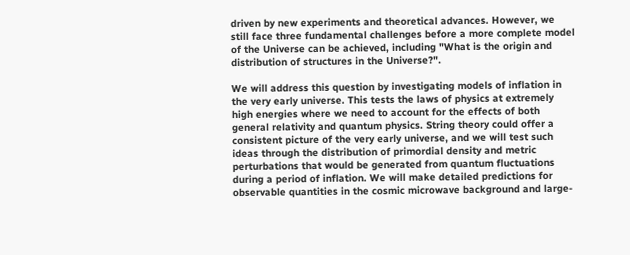driven by new experiments and theoretical advances. However, we still face three fundamental challenges before a more complete model of the Universe can be achieved, including "What is the origin and distribution of structures in the Universe?".

We will address this question by investigating models of inflation in the very early universe. This tests the laws of physics at extremely high energies where we need to account for the effects of both general relativity and quantum physics. String theory could offer a consistent picture of the very early universe, and we will test such ideas through the distribution of primordial density and metric perturbations that would be generated from quantum fluctuations during a period of inflation. We will make detailed predictions for observable quantities in the cosmic microwave background and large-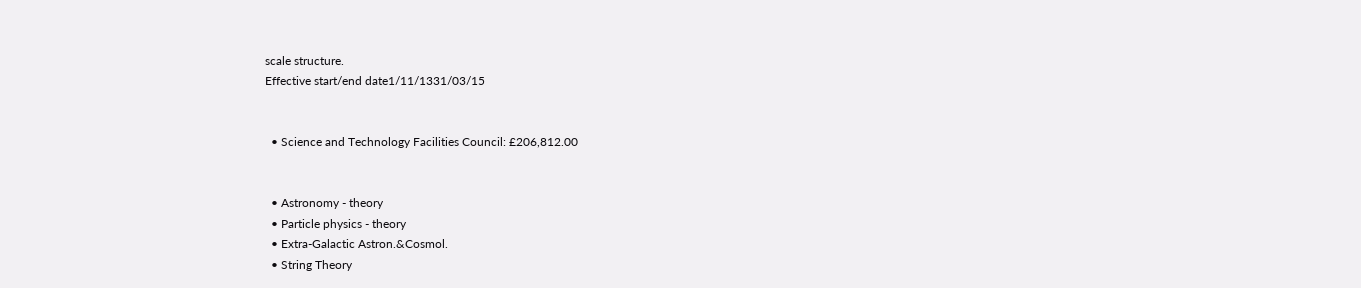scale structure.
Effective start/end date1/11/1331/03/15


  • Science and Technology Facilities Council: £206,812.00


  • Astronomy - theory
  • Particle physics - theory
  • Extra-Galactic Astron.&Cosmol.
  • String Theory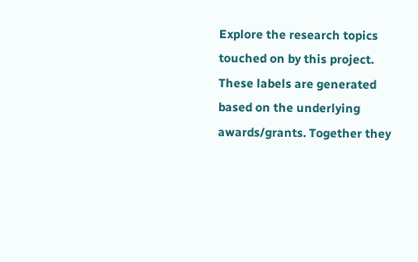Explore the research topics touched on by this project. These labels are generated based on the underlying awards/grants. Together they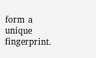form a unique fingerprint.